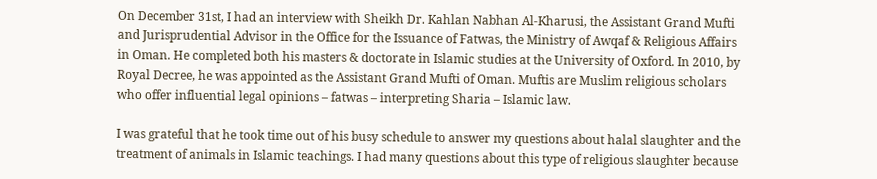On December 31st, I had an interview with Sheikh Dr. Kahlan Nabhan Al-Kharusi, the Assistant Grand Mufti and Jurisprudential Advisor in the Office for the Issuance of Fatwas, the Ministry of Awqaf & Religious Affairs in Oman. He completed both his masters & doctorate in Islamic studies at the University of Oxford. In 2010, by Royal Decree, he was appointed as the Assistant Grand Mufti of Oman. Muftis are Muslim religious scholars who offer influential legal opinions – fatwas – interpreting Sharia – Islamic law.

I was grateful that he took time out of his busy schedule to answer my questions about halal slaughter and the treatment of animals in Islamic teachings. I had many questions about this type of religious slaughter because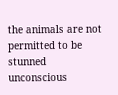the animals are not permitted to be stunned unconscious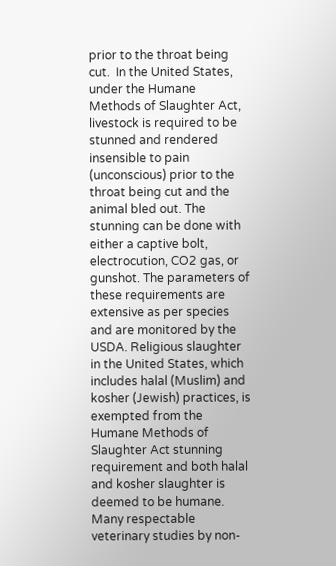prior to the throat being cut.  In the United States, under the Humane Methods of Slaughter Act, livestock is required to be stunned and rendered insensible to pain (unconscious) prior to the throat being cut and the animal bled out. The stunning can be done with either a captive bolt, electrocution, CO2 gas, or gunshot. The parameters of these requirements are extensive as per species and are monitored by the USDA. Religious slaughter in the United States, which includes halal (Muslim) and kosher (Jewish) practices, is exempted from the Humane Methods of Slaughter Act stunning requirement and both halal and kosher slaughter is deemed to be humane. Many respectable veterinary studies by non-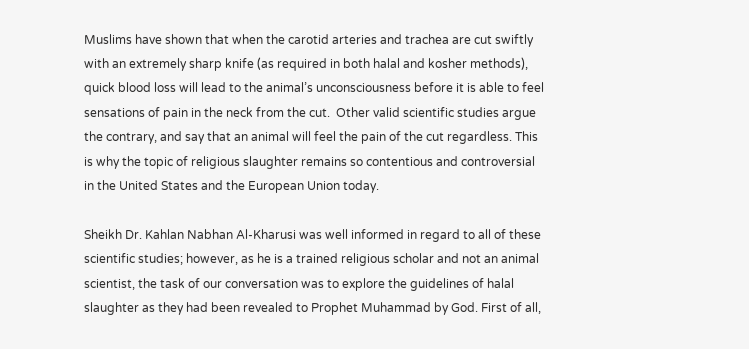Muslims have shown that when the carotid arteries and trachea are cut swiftly with an extremely sharp knife (as required in both halal and kosher methods), quick blood loss will lead to the animal’s unconsciousness before it is able to feel sensations of pain in the neck from the cut.  Other valid scientific studies argue the contrary, and say that an animal will feel the pain of the cut regardless. This is why the topic of religious slaughter remains so contentious and controversial in the United States and the European Union today.

Sheikh Dr. Kahlan Nabhan Al-Kharusi was well informed in regard to all of these scientific studies; however, as he is a trained religious scholar and not an animal scientist, the task of our conversation was to explore the guidelines of halal slaughter as they had been revealed to Prophet Muhammad by God. First of all,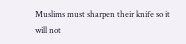Muslims must sharpen their knife so it will not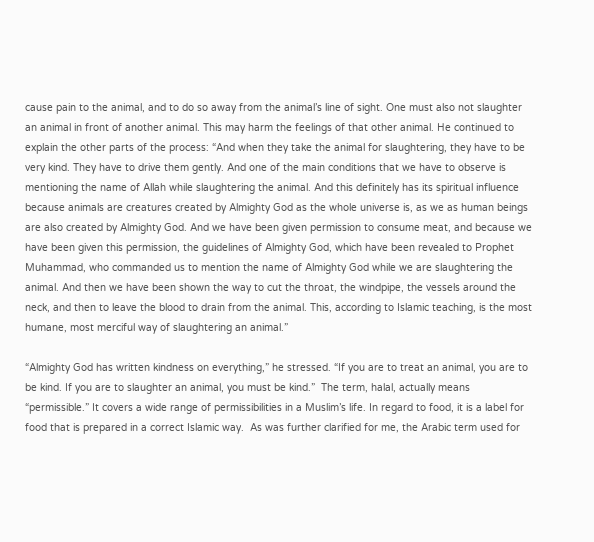cause pain to the animal, and to do so away from the animal’s line of sight. One must also not slaughter an animal in front of another animal. This may harm the feelings of that other animal. He continued to explain the other parts of the process: “And when they take the animal for slaughtering, they have to be very kind. They have to drive them gently. And one of the main conditions that we have to observe is mentioning the name of Allah while slaughtering the animal. And this definitely has its spiritual influence because animals are creatures created by Almighty God as the whole universe is, as we as human beings are also created by Almighty God. And we have been given permission to consume meat, and because we have been given this permission, the guidelines of Almighty God, which have been revealed to Prophet Muhammad, who commanded us to mention the name of Almighty God while we are slaughtering the animal. And then we have been shown the way to cut the throat, the windpipe, the vessels around the neck, and then to leave the blood to drain from the animal. This, according to Islamic teaching, is the most humane, most merciful way of slaughtering an animal.”

“Almighty God has written kindness on everything,” he stressed. “If you are to treat an animal, you are to be kind. If you are to slaughter an animal, you must be kind.”  The term, halal, actually means “permissible.” It covers a wide range of permissibilities in a Muslim’s life. In regard to food, it is a label for food that is prepared in a correct Islamic way.  As was further clarified for me, the Arabic term used for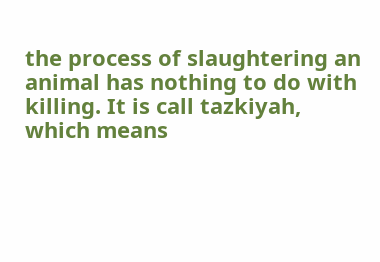the process of slaughtering an animal has nothing to do with killing. It is call tazkiyah, which means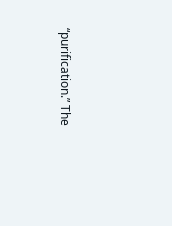“purification.” The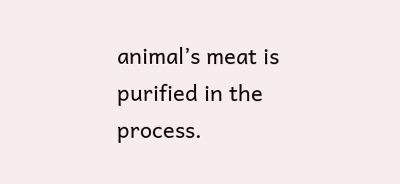animal’s meat is purified in the process.